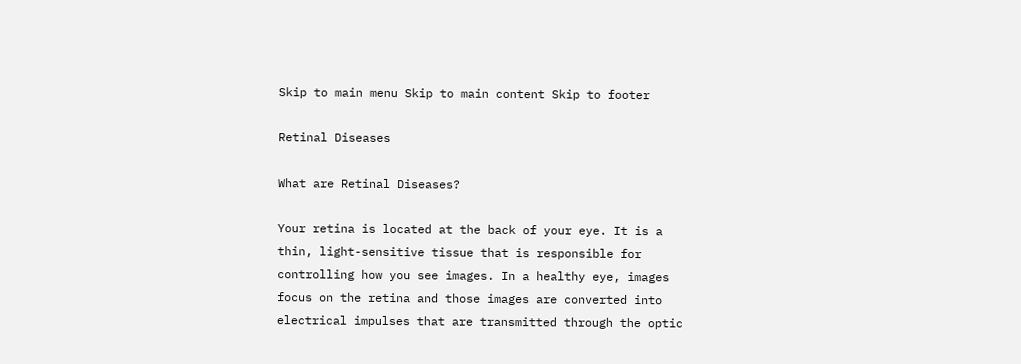Skip to main menu Skip to main content Skip to footer

Retinal Diseases

What are Retinal Diseases?

Your retina is located at the back of your eye. It is a thin, light-sensitive tissue that is responsible for controlling how you see images. In a healthy eye, images focus on the retina and those images are converted into electrical impulses that are transmitted through the optic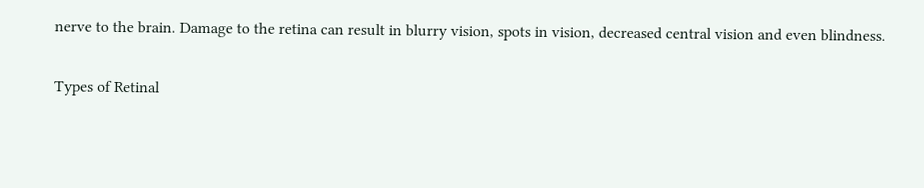nerve to the brain. Damage to the retina can result in blurry vision, spots in vision, decreased central vision and even blindness.

Types of Retinal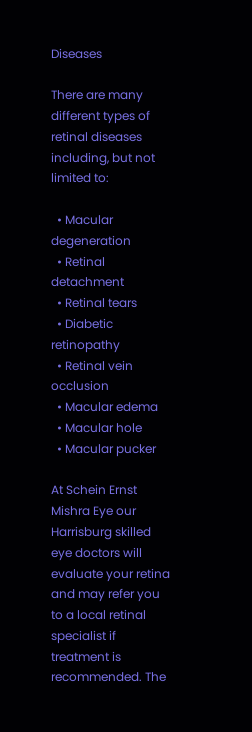Diseases

There are many different types of retinal diseases including, but not limited to:

  • Macular degeneration
  • Retinal detachment
  • Retinal tears
  • Diabetic retinopathy
  • Retinal vein occlusion
  • Macular edema
  • Macular hole
  • Macular pucker

At Schein Ernst Mishra Eye our Harrisburg skilled eye doctors will evaluate your retina and may refer you to a local retinal specialist if treatment is recommended. The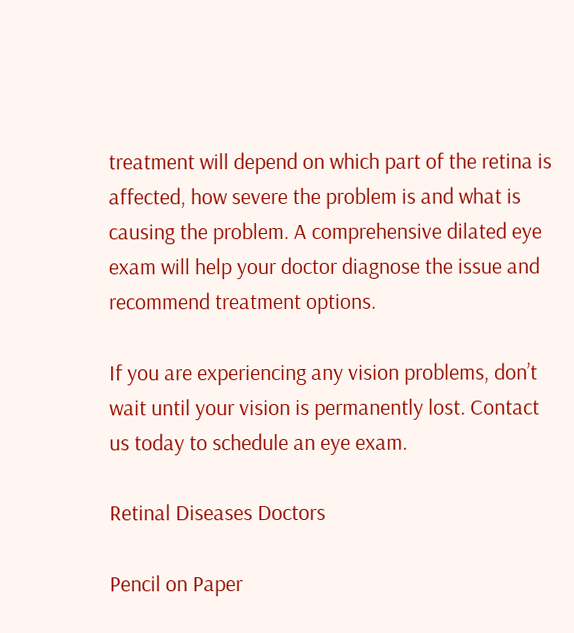treatment will depend on which part of the retina is affected, how severe the problem is and what is causing the problem. A comprehensive dilated eye exam will help your doctor diagnose the issue and recommend treatment options.

If you are experiencing any vision problems, don’t wait until your vision is permanently lost. Contact us today to schedule an eye exam.

Retinal Diseases Doctors

Pencil on Paper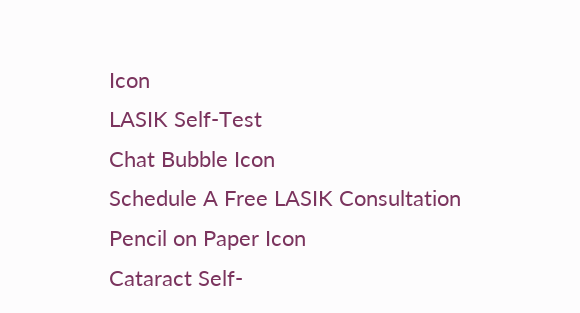Icon
LASIK Self-Test
Chat Bubble Icon
Schedule A Free LASIK Consultation
Pencil on Paper Icon
Cataract Self-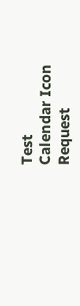Test
Calendar Icon
Request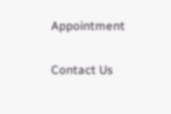Appointment

Contact Us